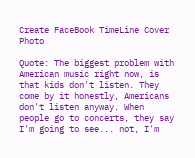Create FaceBook TimeLine Cover Photo

Quote: The biggest problem with American music right now, is that kids don't listen. They come by it honestly, Americans don't listen anyway. When people go to concerts, they say I'm going to see... not, I'm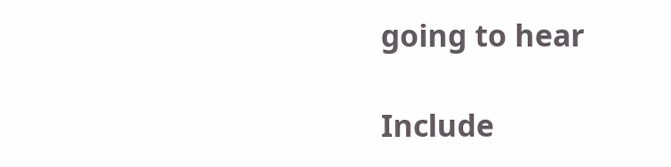going to hear

Include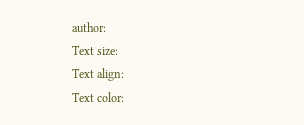author:
Text size:
Text align:
Text color: